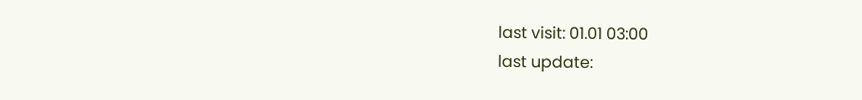last visit: 01.01 03:00
last update: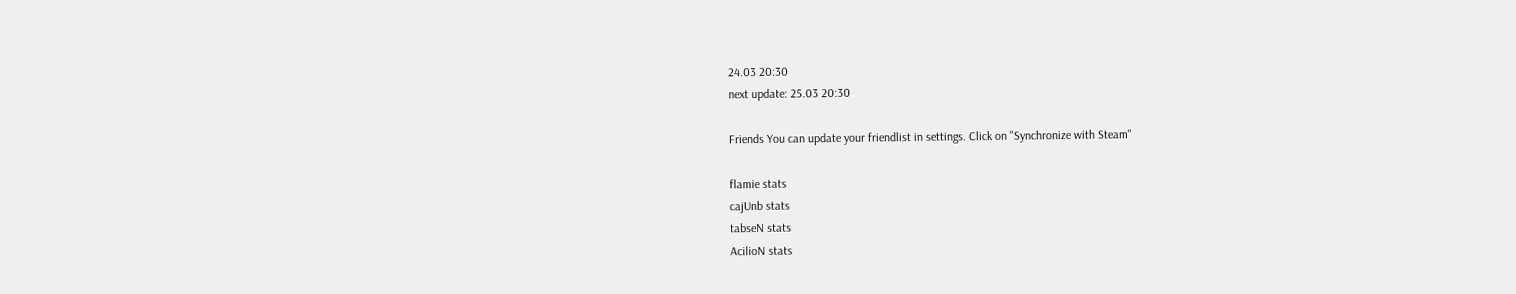24.03 20:30
next update: 25.03 20:30

Friends You can update your friendlist in settings. Click on "Synchronize with Steam"

flamie stats
cajUnb stats
tabseN stats
AcilioN stats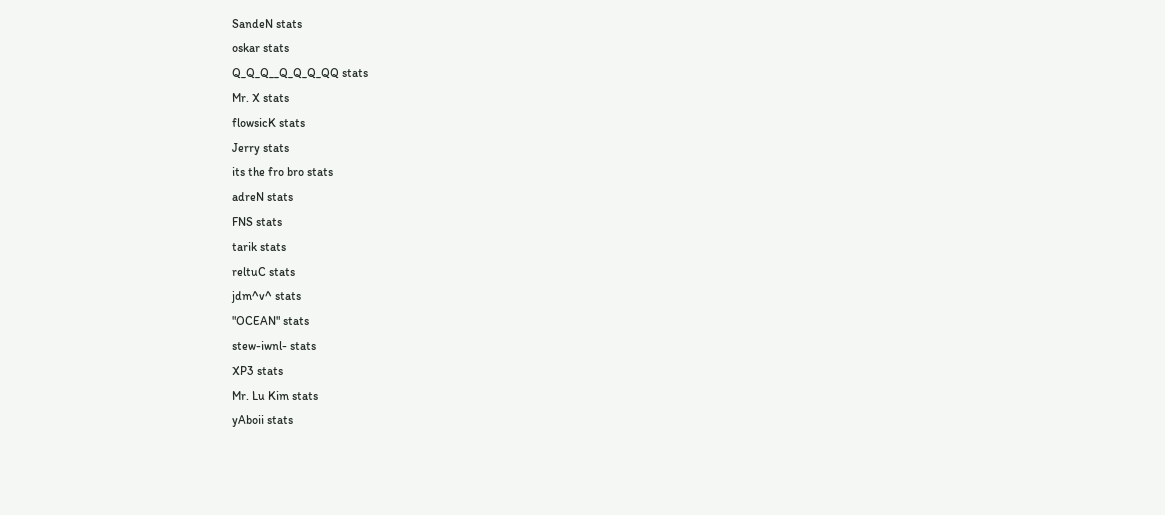SandeN stats
oskar stats
Q_Q_Q__Q_Q_Q_QQ stats
Mr. X stats
flowsicK stats
Jerry stats
its the fro bro stats
adreN stats
FNS stats
tarik stats
reltuC stats
jdm^v^ stats
"OCEAN" stats
stew-iwnl- stats
XP3 stats
Mr. Lu Kim stats
yAboii stats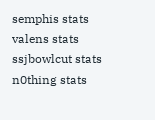semphis stats
valens stats
ssjbowlcut stats
n0thing stats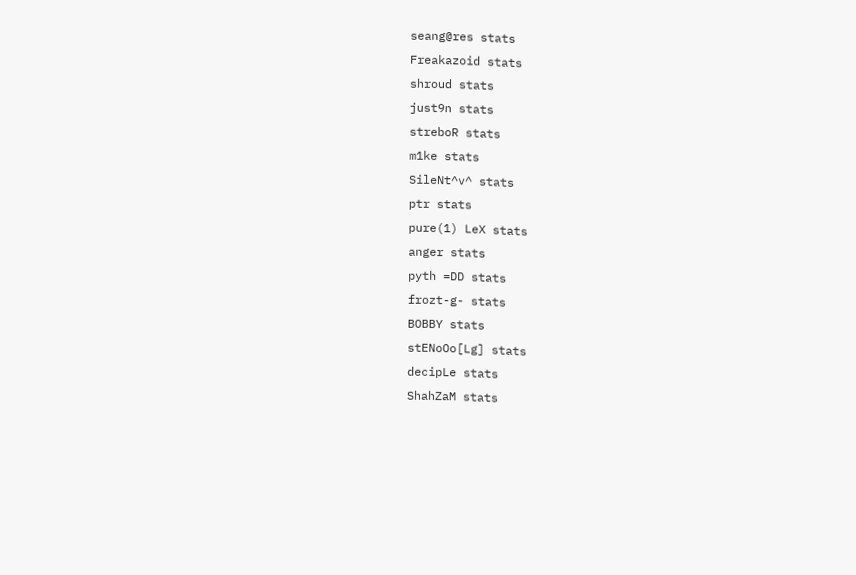seang@res stats
Freakazoid stats
shroud stats
just9n stats
streboR stats
m1ke stats
SileNt^v^ stats
ptr stats
pure(1) LeX stats
anger stats
pyth =DD stats
frozt-g- stats
BOBBY stats
stENoOo[Lg] stats
decipLe stats
ShahZaM stats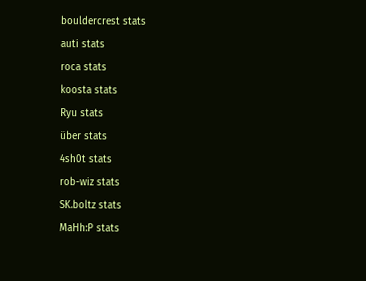bouldercrest stats
auti stats
roca stats
koosta stats
Ryu stats
über stats
4sh0t stats
rob-wiz stats
SK.boltz stats
MaHh:P stats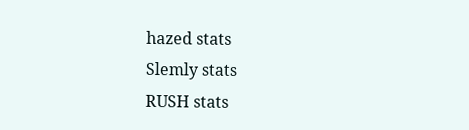hazed stats
Slemly stats
RUSH stats